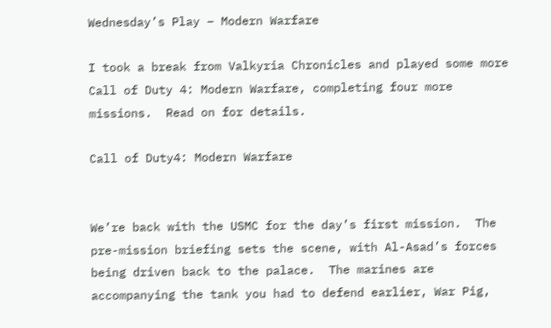Wednesday’s Play – Modern Warfare

I took a break from Valkyria Chronicles and played some more Call of Duty 4: Modern Warfare, completing four more missions.  Read on for details.

Call of Duty4: Modern Warfare


We’re back with the USMC for the day’s first mission.  The pre-mission briefing sets the scene, with Al-Asad’s forces being driven back to the palace.  The marines are accompanying the tank you had to defend earlier, War Pig,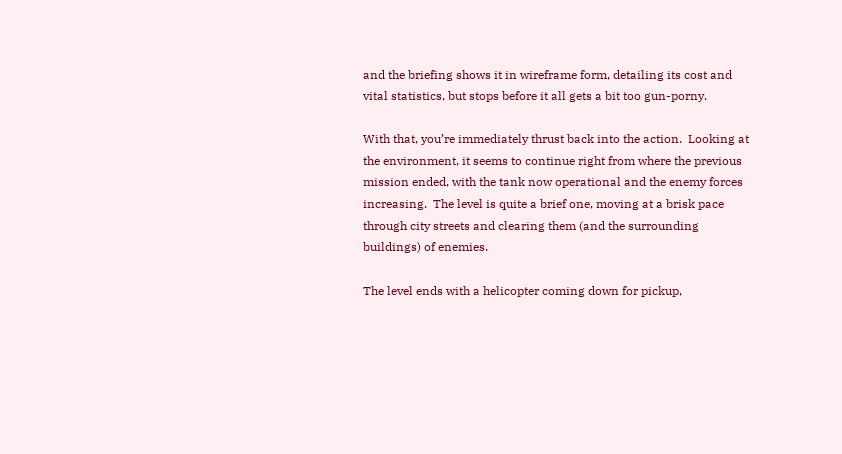and the briefing shows it in wireframe form, detailing its cost and vital statistics, but stops before it all gets a bit too gun-porny.

With that, you’re immediately thrust back into the action.  Looking at the environment, it seems to continue right from where the previous mission ended, with the tank now operational and the enemy forces increasing.  The level is quite a brief one, moving at a brisk pace through city streets and clearing them (and the surrounding buildings) of enemies.

The level ends with a helicopter coming down for pickup,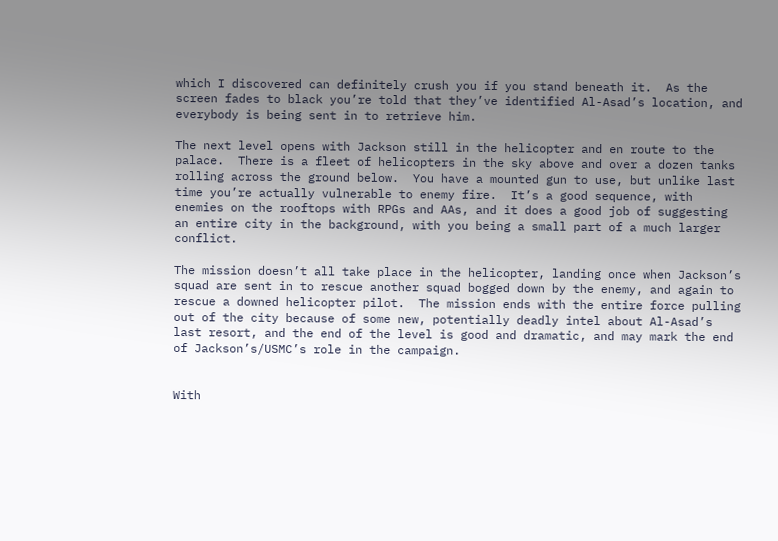which I discovered can definitely crush you if you stand beneath it.  As the screen fades to black you’re told that they’ve identified Al-Asad’s location, and everybody is being sent in to retrieve him.

The next level opens with Jackson still in the helicopter and en route to the palace.  There is a fleet of helicopters in the sky above and over a dozen tanks rolling across the ground below.  You have a mounted gun to use, but unlike last time you’re actually vulnerable to enemy fire.  It’s a good sequence, with enemies on the rooftops with RPGs and AAs, and it does a good job of suggesting an entire city in the background, with you being a small part of a much larger conflict.

The mission doesn’t all take place in the helicopter, landing once when Jackson’s squad are sent in to rescue another squad bogged down by the enemy, and again to rescue a downed helicopter pilot.  The mission ends with the entire force pulling out of the city because of some new, potentially deadly intel about Al-Asad’s last resort, and the end of the level is good and dramatic, and may mark the end of Jackson’s/USMC’s role in the campaign.


With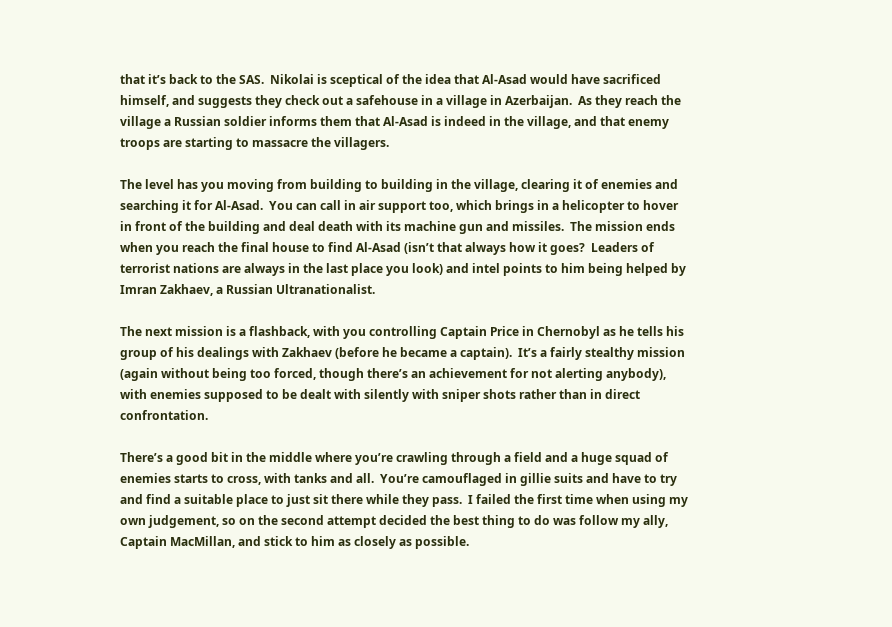that it’s back to the SAS.  Nikolai is sceptical of the idea that Al-Asad would have sacrificed himself, and suggests they check out a safehouse in a village in Azerbaijan.  As they reach the village a Russian soldier informs them that Al-Asad is indeed in the village, and that enemy troops are starting to massacre the villagers.

The level has you moving from building to building in the village, clearing it of enemies and searching it for Al-Asad.  You can call in air support too, which brings in a helicopter to hover in front of the building and deal death with its machine gun and missiles.  The mission ends when you reach the final house to find Al-Asad (isn’t that always how it goes?  Leaders of terrorist nations are always in the last place you look) and intel points to him being helped by Imran Zakhaev, a Russian Ultranationalist.

The next mission is a flashback, with you controlling Captain Price in Chernobyl as he tells his group of his dealings with Zakhaev (before he became a captain).  It’s a fairly stealthy mission (again without being too forced, though there’s an achievement for not alerting anybody), with enemies supposed to be dealt with silently with sniper shots rather than in direct confrontation.

There’s a good bit in the middle where you’re crawling through a field and a huge squad of enemies starts to cross, with tanks and all.  You’re camouflaged in gillie suits and have to try and find a suitable place to just sit there while they pass.  I failed the first time when using my own judgement, so on the second attempt decided the best thing to do was follow my ally, Captain MacMillan, and stick to him as closely as possible.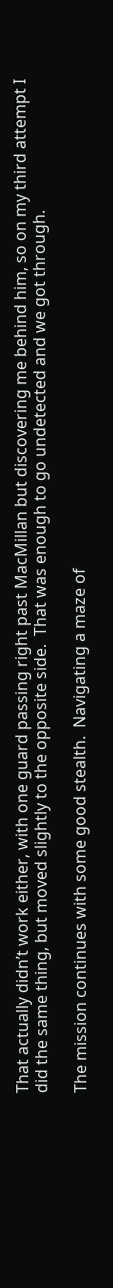That actually didn’t work either, with one guard passing right past MacMillan but discovering me behind him, so on my third attempt I did the same thing, but moved slightly to the opposite side.  That was enough to go undetected and we got through.

The mission continues with some good stealth.  Navigating a maze of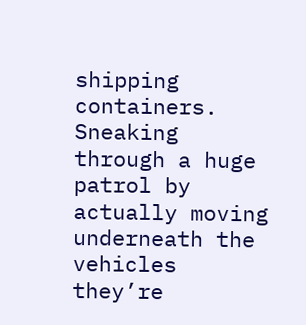shipping containers.  Sneaking through a huge patrol by actually moving underneath the vehicles they’re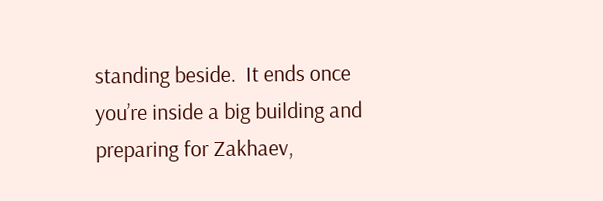standing beside.  It ends once you’re inside a big building and preparing for Zakhaev,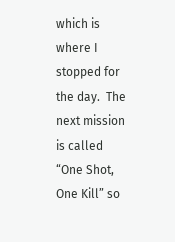which is where I stopped for the day.  The next mission is called “One Shot, One Kill” so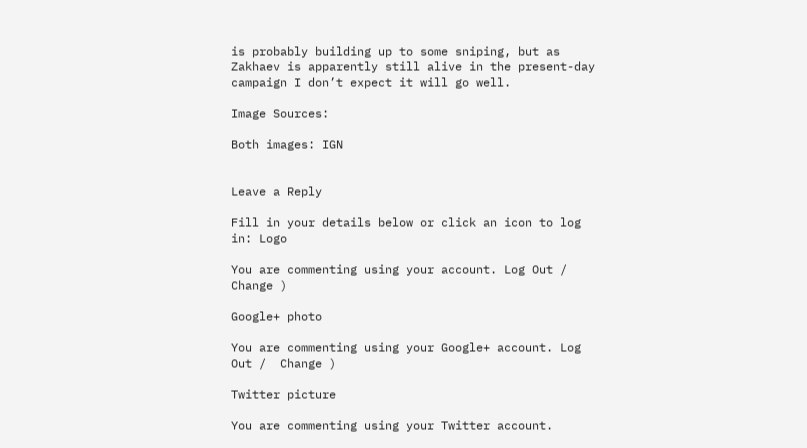is probably building up to some sniping, but as Zakhaev is apparently still alive in the present-day campaign I don’t expect it will go well.

Image Sources:

Both images: IGN


Leave a Reply

Fill in your details below or click an icon to log in: Logo

You are commenting using your account. Log Out /  Change )

Google+ photo

You are commenting using your Google+ account. Log Out /  Change )

Twitter picture

You are commenting using your Twitter account.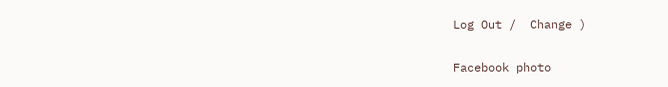Log Out /  Change )

Facebook photo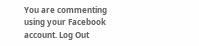You are commenting using your Facebook account. Log Out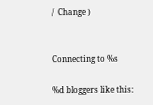/  Change )


Connecting to %s

%d bloggers like this: